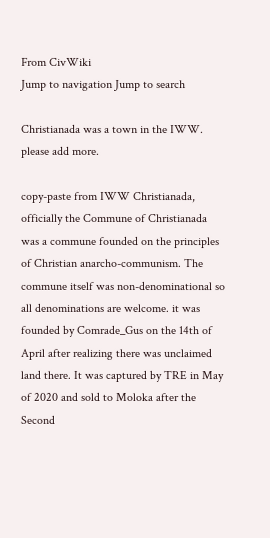From CivWiki
Jump to navigation Jump to search

Christianada was a town in the IWW. please add more.

copy-paste from IWW Christianada, officially the Commune of Christianada was a commune founded on the principles of Christian anarcho-communism. The commune itself was non-denominational so all denominations are welcome. it was founded by Comrade_Gus on the 14th of April after realizing there was unclaimed land there. It was captured by TRE in May of 2020 and sold to Moloka after the Second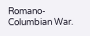Romano-Columbian War.